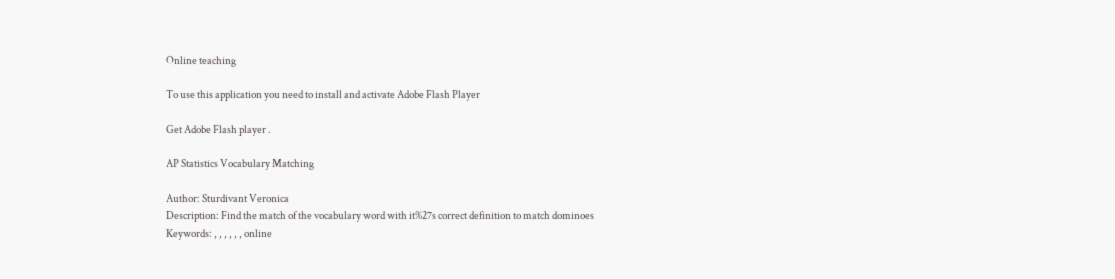Online teaching

To use this application you need to install and activate Adobe Flash Player

Get Adobe Flash player .

AP Statistics Vocabulary Matching

Author: Sturdivant Veronica
Description: Find the match of the vocabulary word with it%27s correct definition to match dominoes
Keywords: , , , , , , online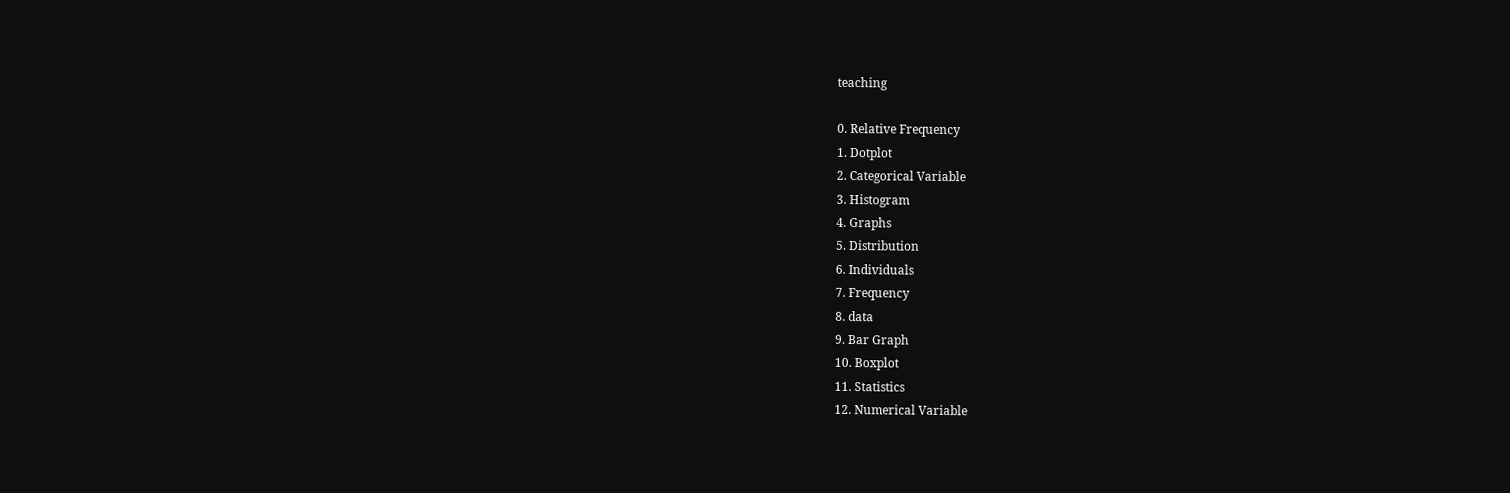teaching

0. Relative Frequency
1. Dotplot
2. Categorical Variable
3. Histogram
4. Graphs
5. Distribution
6. Individuals
7. Frequency
8. data
9. Bar Graph
10. Boxplot
11. Statistics
12. Numerical Variable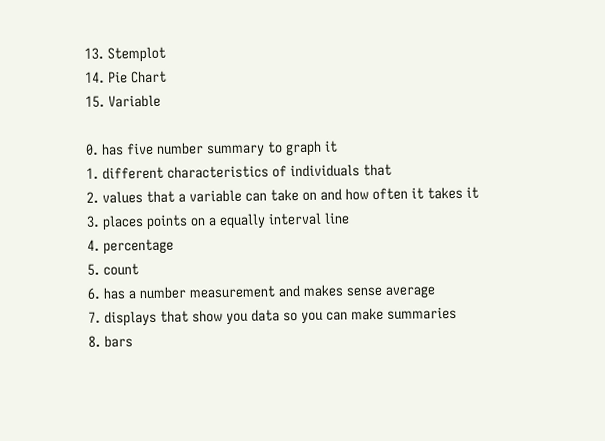13. Stemplot
14. Pie Chart
15. Variable

0. has five number summary to graph it
1. different characteristics of individuals that
2. values that a variable can take on and how often it takes it
3. places points on a equally interval line
4. percentage
5. count
6. has a number measurement and makes sense average
7. displays that show you data so you can make summaries
8. bars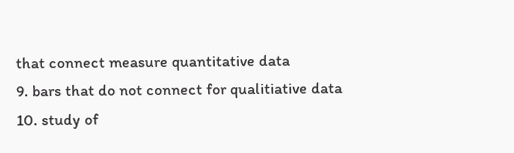that connect measure quantitative data
9. bars that do not connect for qualitiative data
10. study of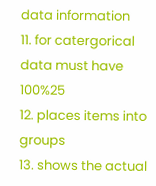data information
11. for catergorical data must have 100%25
12. places items into groups
13. shows the actual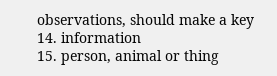observations, should make a key
14. information
15. person, animal or thing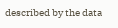described by the data